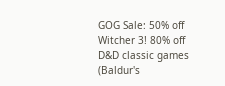GOG Sale: 50% off Witcher 3! 80% off D&D classic games (Baldur's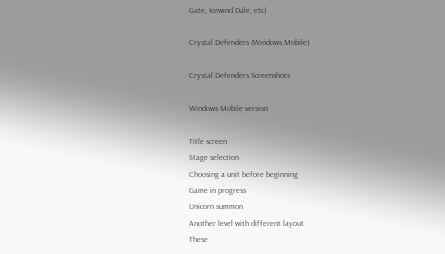Gate, Icewind Dale, etc)

Crystal Defenders (Windows Mobile)

Crystal Defenders Screenshots

Windows Mobile version

Title screen
Stage selection
Choosing a unit before beginning
Game in progress
Unicorn summon
Another level with different layout
These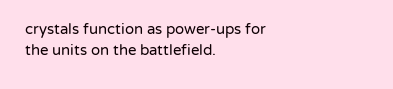crystals function as power-ups for the units on the battlefield.